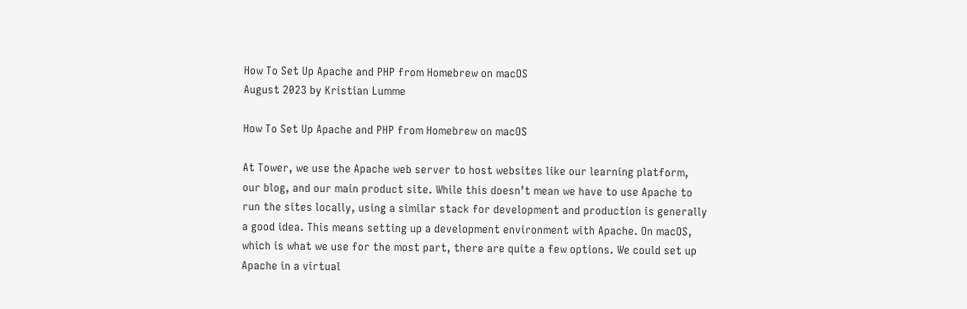How To Set Up Apache and PHP from Homebrew on macOS
August 2023 by Kristian Lumme

How To Set Up Apache and PHP from Homebrew on macOS

At Tower, we use the Apache web server to host websites like our learning platform, our blog, and our main product site. While this doesn’t mean we have to use Apache to run the sites locally, using a similar stack for development and production is generally a good idea. This means setting up a development environment with Apache. On macOS, which is what we use for the most part, there are quite a few options. We could set up Apache in a virtual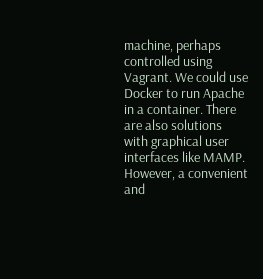machine, perhaps controlled using Vagrant. We could use Docker to run Apache in a container. There are also solutions with graphical user interfaces like MAMP. However, a convenient and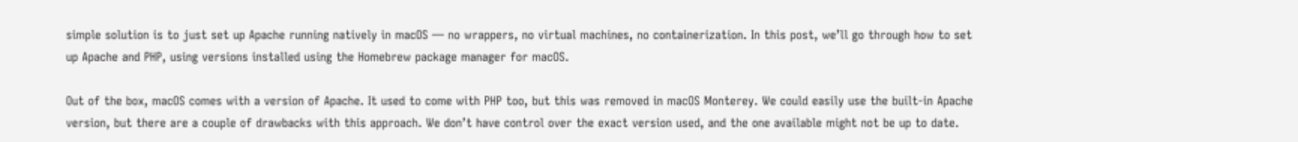simple solution is to just set up Apache running natively in macOS — no wrappers, no virtual machines, no containerization. In this post, we’ll go through how to set up Apache and PHP, using versions installed using the Homebrew package manager for macOS.

Out of the box, macOS comes with a version of Apache. It used to come with PHP too, but this was removed in macOS Monterey. We could easily use the built-in Apache version, but there are a couple of drawbacks with this approach. We don’t have control over the exact version used, and the one available might not be up to date.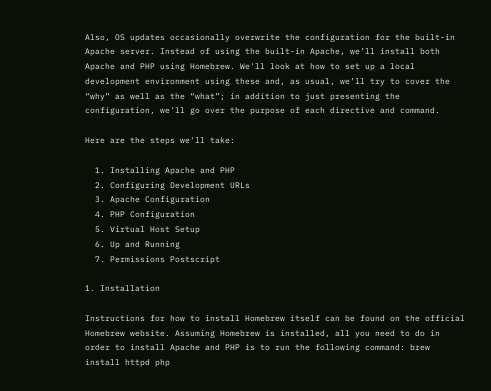Also, OS updates occasionally overwrite the configuration for the built-in Apache server. Instead of using the built-in Apache, we’ll install both Apache and PHP using Homebrew. We'll look at how to set up a local development environment using these and, as usual, we’ll try to cover the “why” as well as the “what”; in addition to just presenting the configuration, we'll go over the purpose of each directive and command.

Here are the steps we'll take:

  1. Installing Apache and PHP
  2. Configuring Development URLs
  3. Apache Configuration
  4. PHP Configuration
  5. Virtual Host Setup
  6. Up and Running
  7. Permissions Postscript

1. Installation

Instructions for how to install Homebrew itself can be found on the official Homebrew website. Assuming Homebrew is installed, all you need to do in order to install Apache and PHP is to run the following command: brew install httpd php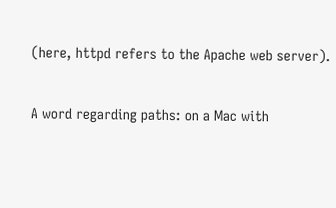(here, httpd refers to the Apache web server).

A word regarding paths: on a Mac with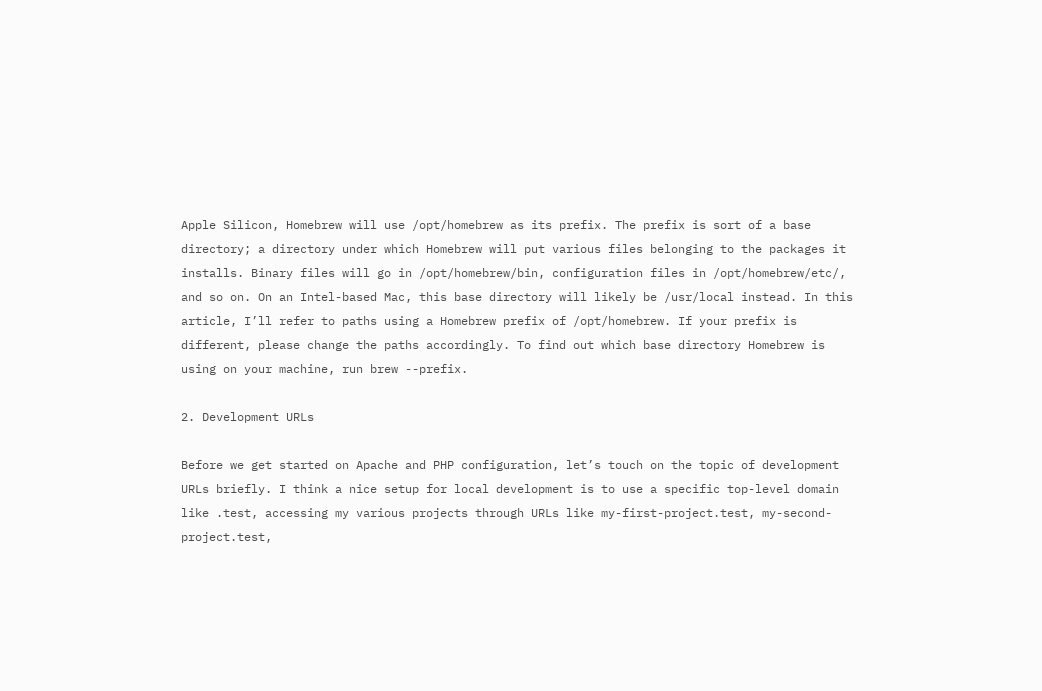Apple Silicon, Homebrew will use /opt/homebrew as its prefix. The prefix is sort of a base directory; a directory under which Homebrew will put various files belonging to the packages it installs. Binary files will go in /opt/homebrew/bin, configuration files in /opt/homebrew/etc/, and so on. On an Intel-based Mac, this base directory will likely be /usr/local instead. In this article, I’ll refer to paths using a Homebrew prefix of /opt/homebrew. If your prefix is different, please change the paths accordingly. To find out which base directory Homebrew is using on your machine, run brew --prefix.

2. Development URLs

Before we get started on Apache and PHP configuration, let’s touch on the topic of development URLs briefly. I think a nice setup for local development is to use a specific top-level domain like .test, accessing my various projects through URLs like my-first-project.test, my-second-project.test,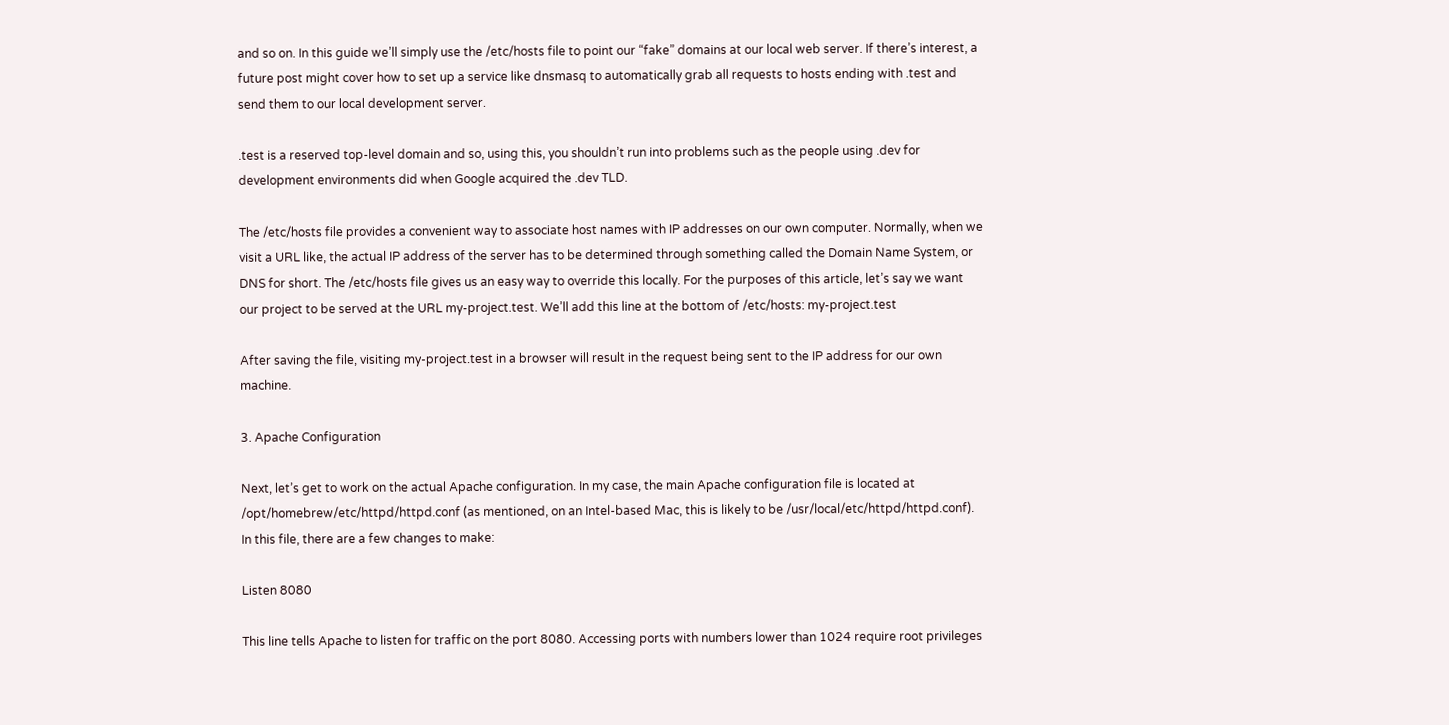and so on. In this guide we’ll simply use the /etc/hosts file to point our “fake” domains at our local web server. If there’s interest, a future post might cover how to set up a service like dnsmasq to automatically grab all requests to hosts ending with .test and send them to our local development server.

.test is a reserved top-level domain and so, using this, you shouldn’t run into problems such as the people using .dev for development environments did when Google acquired the .dev TLD.

The /etc/hosts file provides a convenient way to associate host names with IP addresses on our own computer. Normally, when we visit a URL like, the actual IP address of the server has to be determined through something called the Domain Name System, or DNS for short. The /etc/hosts file gives us an easy way to override this locally. For the purposes of this article, let’s say we want our project to be served at the URL my-project.test. We’ll add this line at the bottom of /etc/hosts: my-project.test

After saving the file, visiting my-project.test in a browser will result in the request being sent to the IP address for our own machine.

3. Apache Configuration

Next, let’s get to work on the actual Apache configuration. In my case, the main Apache configuration file is located at /opt/homebrew/etc/httpd/httpd.conf (as mentioned, on an Intel-based Mac, this is likely to be /usr/local/etc/httpd/httpd.conf). In this file, there are a few changes to make:

Listen 8080

This line tells Apache to listen for traffic on the port 8080. Accessing ports with numbers lower than 1024 require root privileges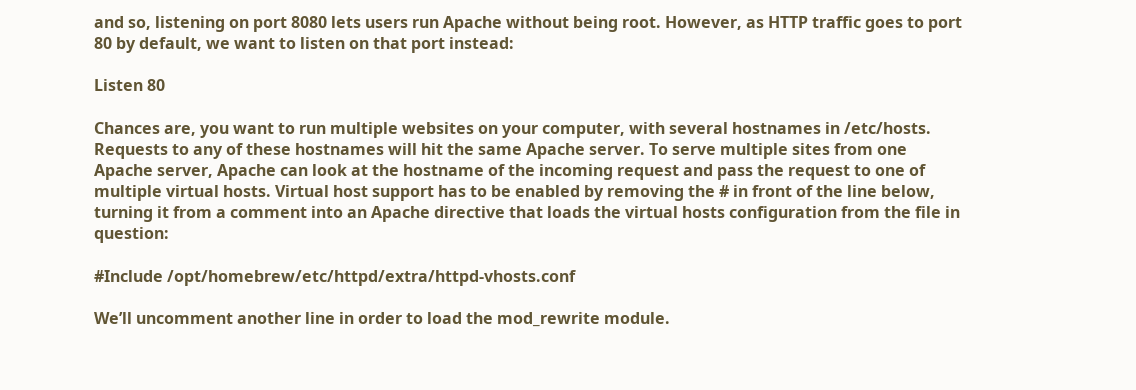and so, listening on port 8080 lets users run Apache without being root. However, as HTTP traffic goes to port 80 by default, we want to listen on that port instead:

Listen 80

Chances are, you want to run multiple websites on your computer, with several hostnames in /etc/hosts. Requests to any of these hostnames will hit the same Apache server. To serve multiple sites from one Apache server, Apache can look at the hostname of the incoming request and pass the request to one of multiple virtual hosts. Virtual host support has to be enabled by removing the # in front of the line below, turning it from a comment into an Apache directive that loads the virtual hosts configuration from the file in question:

#Include /opt/homebrew/etc/httpd/extra/httpd-vhosts.conf

We’ll uncomment another line in order to load the mod_rewrite module.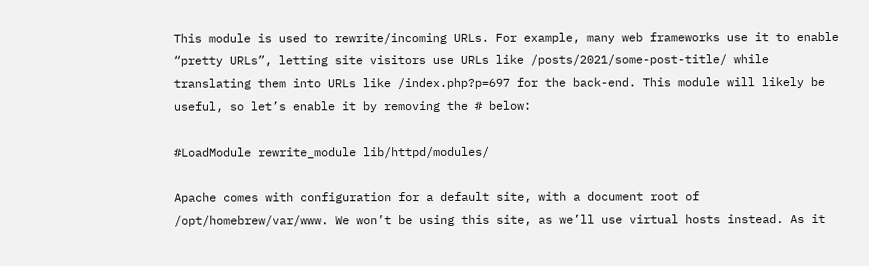This module is used to rewrite/incoming URLs. For example, many web frameworks use it to enable “pretty URLs”, letting site visitors use URLs like /posts/2021/some-post-title/ while translating them into URLs like /index.php?p=697 for the back-end. This module will likely be useful, so let’s enable it by removing the # below:

#LoadModule rewrite_module lib/httpd/modules/

Apache comes with configuration for a default site, with a document root of /opt/homebrew/var/www. We won’t be using this site, as we’ll use virtual hosts instead. As it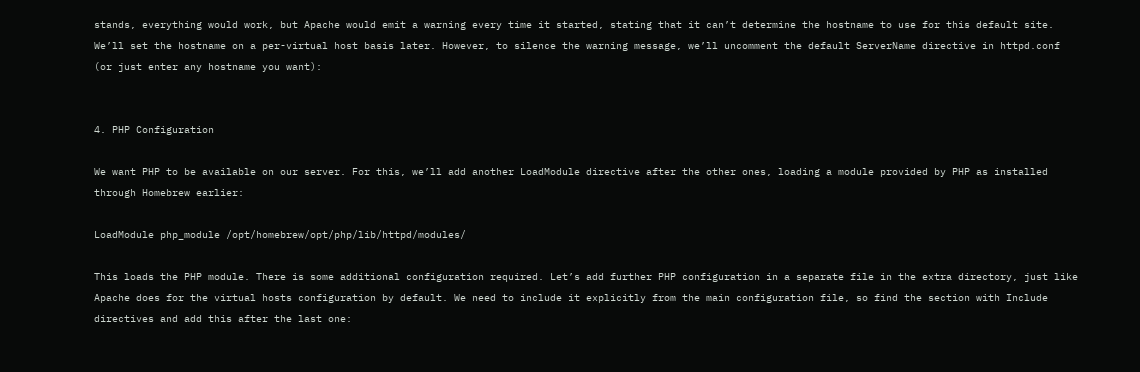stands, everything would work, but Apache would emit a warning every time it started, stating that it can’t determine the hostname to use for this default site. We’ll set the hostname on a per-virtual host basis later. However, to silence the warning message, we’ll uncomment the default ServerName directive in httpd.conf (or just enter any hostname you want):


4. PHP Configuration

We want PHP to be available on our server. For this, we’ll add another LoadModule directive after the other ones, loading a module provided by PHP as installed through Homebrew earlier:

LoadModule php_module /opt/homebrew/opt/php/lib/httpd/modules/

This loads the PHP module. There is some additional configuration required. Let’s add further PHP configuration in a separate file in the extra directory, just like Apache does for the virtual hosts configuration by default. We need to include it explicitly from the main configuration file, so find the section with Include directives and add this after the last one: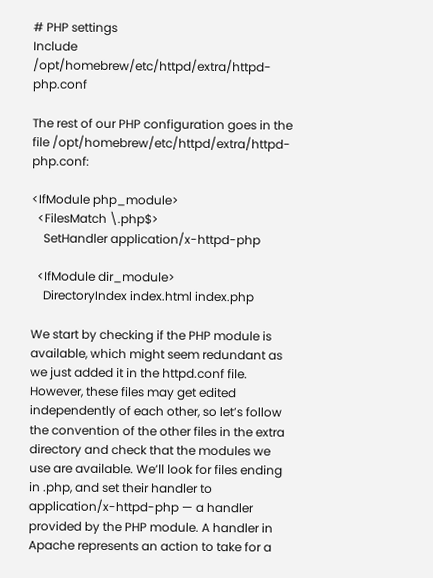# PHP settings
Include /opt/homebrew/etc/httpd/extra/httpd-php.conf

The rest of our PHP configuration goes in the file /opt/homebrew/etc/httpd/extra/httpd-php.conf:

<IfModule php_module>
  <FilesMatch \.php$>
    SetHandler application/x-httpd-php

  <IfModule dir_module>
    DirectoryIndex index.html index.php

We start by checking if the PHP module is available, which might seem redundant as we just added it in the httpd.conf file. However, these files may get edited independently of each other, so let’s follow the convention of the other files in the extra directory and check that the modules we use are available. We’ll look for files ending in .php, and set their handler to application/x-httpd-php — a handler provided by the PHP module. A handler in Apache represents an action to take for a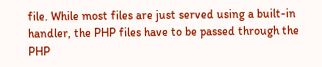file. While most files are just served using a built-in handler, the PHP files have to be passed through the PHP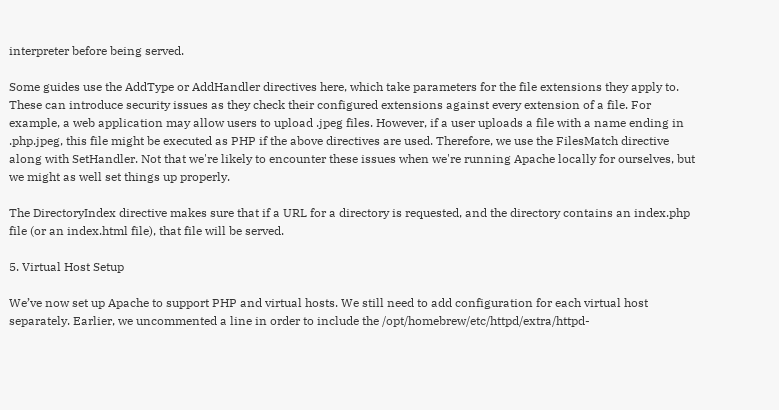interpreter before being served.

Some guides use the AddType or AddHandler directives here, which take parameters for the file extensions they apply to. These can introduce security issues as they check their configured extensions against every extension of a file. For example, a web application may allow users to upload .jpeg files. However, if a user uploads a file with a name ending in .php.jpeg, this file might be executed as PHP if the above directives are used. Therefore, we use the FilesMatch directive along with SetHandler. Not that we're likely to encounter these issues when we're running Apache locally for ourselves, but we might as well set things up properly.

The DirectoryIndex directive makes sure that if a URL for a directory is requested, and the directory contains an index.php file (or an index.html file), that file will be served.

5. Virtual Host Setup

We’ve now set up Apache to support PHP and virtual hosts. We still need to add configuration for each virtual host separately. Earlier, we uncommented a line in order to include the /opt/homebrew/etc/httpd/extra/httpd-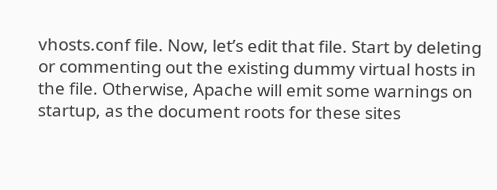vhosts.conf file. Now, let’s edit that file. Start by deleting or commenting out the existing dummy virtual hosts in the file. Otherwise, Apache will emit some warnings on startup, as the document roots for these sites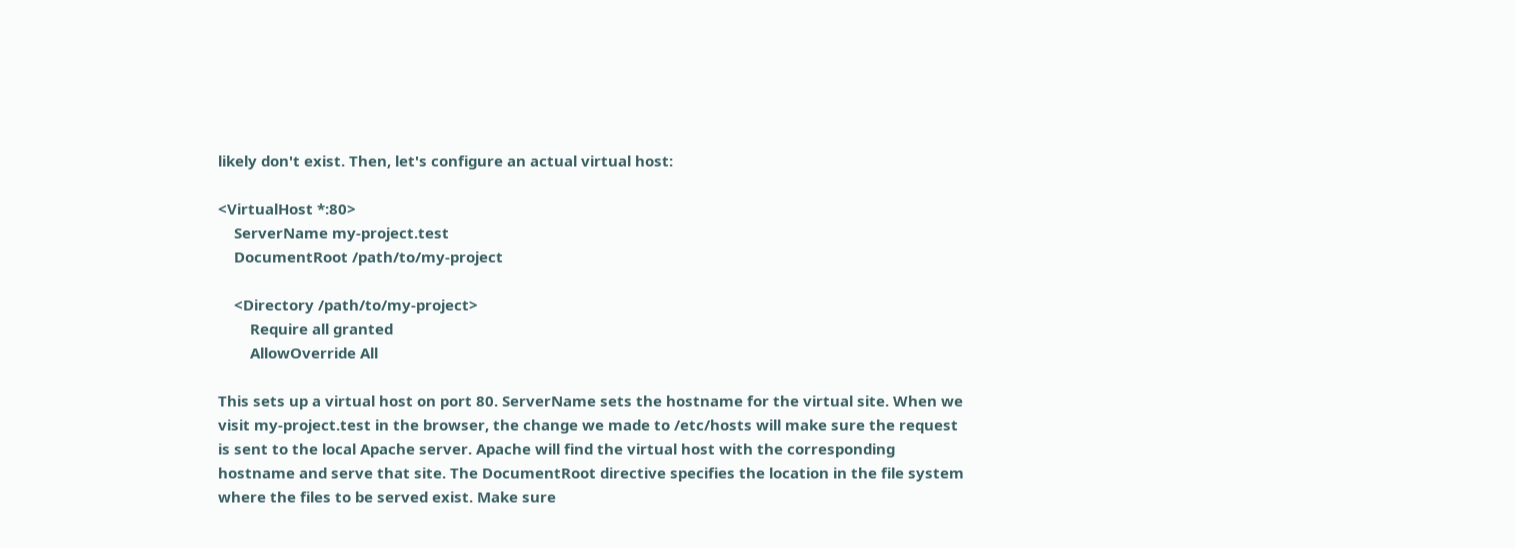likely don't exist. Then, let's configure an actual virtual host:

<VirtualHost *:80>
    ServerName my-project.test
    DocumentRoot /path/to/my-project

    <Directory /path/to/my-project>
        Require all granted
        AllowOverride All

This sets up a virtual host on port 80. ServerName sets the hostname for the virtual site. When we visit my-project.test in the browser, the change we made to /etc/hosts will make sure the request is sent to the local Apache server. Apache will find the virtual host with the corresponding hostname and serve that site. The DocumentRoot directive specifies the location in the file system where the files to be served exist. Make sure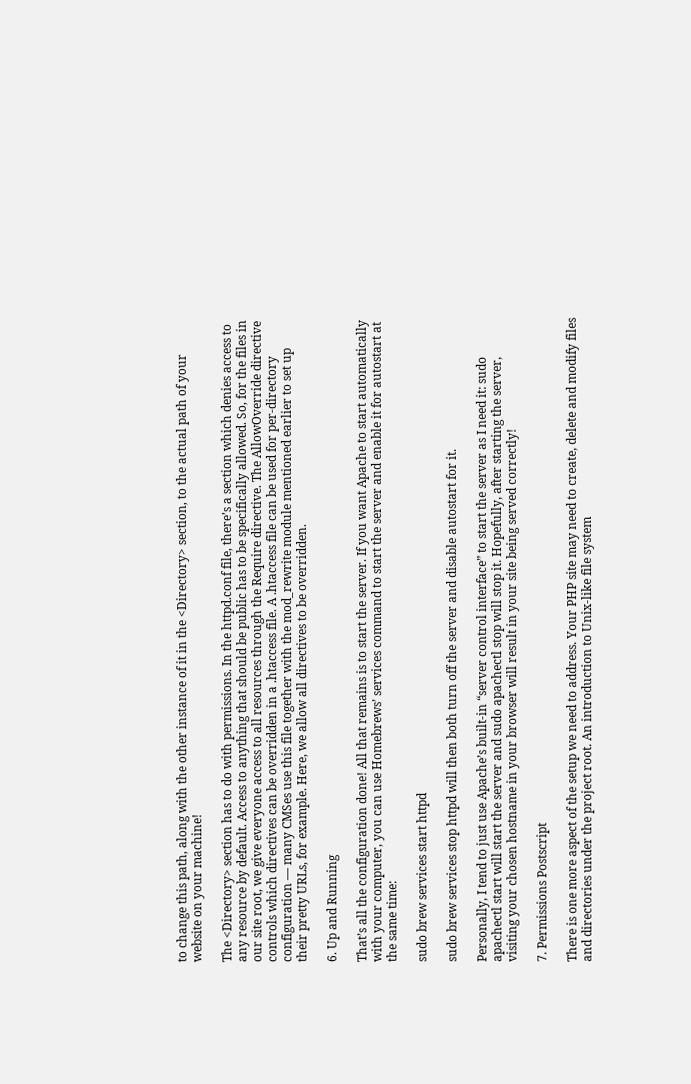to change this path, along with the other instance of it in the <Directory> section, to the actual path of your website on your machine!

The <Directory> section has to do with permissions. In the httpd.conf file, there’s a section which denies access to any resource by default. Access to anything that should be public has to be specifically allowed. So, for the files in our site root, we give everyone access to all resources through the Require directive. The AllowOverride directive controls which directives can be overridden in a .htaccess file. A .htaccess file can be used for per-directory configuration — many CMSes use this file together with the mod_rewrite module mentioned earlier to set up their pretty URLs, for example. Here, we allow all directives to be overridden.

6. Up and Running

That’s all the configuration done! All that remains is to start the server. If you want Apache to start automatically with your computer, you can use Homebrews’ services command to start the server and enable it for autostart at the same time:

sudo brew services start httpd

sudo brew services stop httpd will then both turn off the server and disable autostart for it.

Personally, I tend to just use Apache’s built-in “server control interface” to start the server as I need it: sudo apachectl start will start the server and sudo apachectl stop will stop it. Hopefully, after starting the server, visiting your chosen hostname in your browser will result in your site being served correctly!

7. Permissions Postscript

There is one more aspect of the setup we need to address. Your PHP site may need to create, delete and modify files and directories under the project root. An introduction to Unix-like file system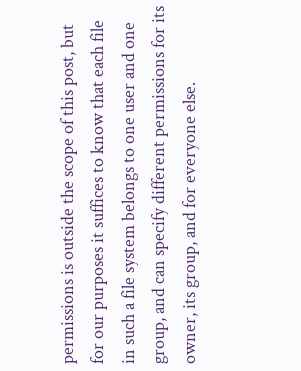permissions is outside the scope of this post, but for our purposes it suffices to know that each file in such a file system belongs to one user and one group, and can specify different permissions for its owner, its group, and for everyone else.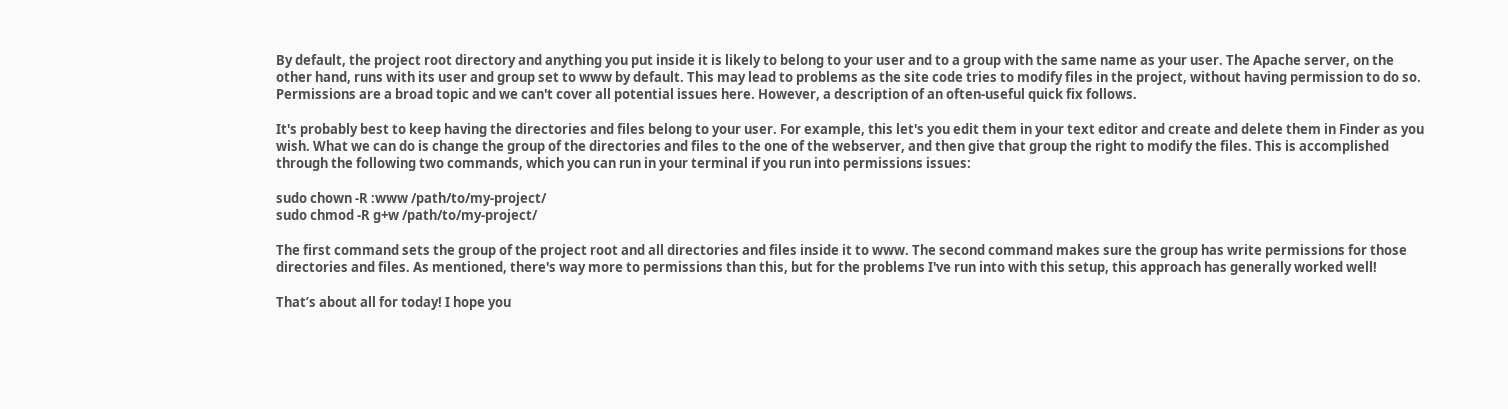By default, the project root directory and anything you put inside it is likely to belong to your user and to a group with the same name as your user. The Apache server, on the other hand, runs with its user and group set to www by default. This may lead to problems as the site code tries to modify files in the project, without having permission to do so. Permissions are a broad topic and we can't cover all potential issues here. However, a description of an often-useful quick fix follows.

It's probably best to keep having the directories and files belong to your user. For example, this let's you edit them in your text editor and create and delete them in Finder as you wish. What we can do is change the group of the directories and files to the one of the webserver, and then give that group the right to modify the files. This is accomplished through the following two commands, which you can run in your terminal if you run into permissions issues:

sudo chown -R :www /path/to/my-project/
sudo chmod -R g+w /path/to/my-project/

The first command sets the group of the project root and all directories and files inside it to www. The second command makes sure the group has write permissions for those directories and files. As mentioned, there's way more to permissions than this, but for the problems I've run into with this setup, this approach has generally worked well!

That’s about all for today! I hope you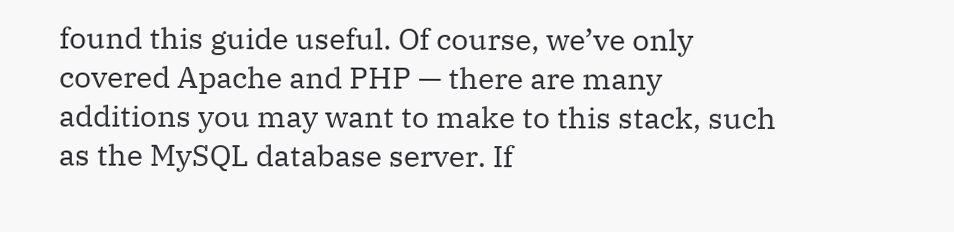found this guide useful. Of course, we’ve only covered Apache and PHP — there are many additions you may want to make to this stack, such as the MySQL database server. If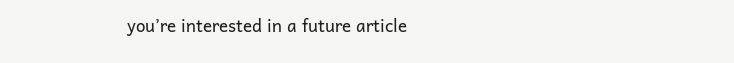you’re interested in a future article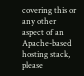covering this or any other aspect of an Apache-based hosting stack, please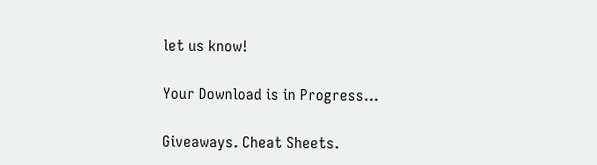let us know!

Your Download is in Progress…

Giveaways. Cheat Sheets.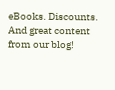eBooks. Discounts. And great content from our blog!